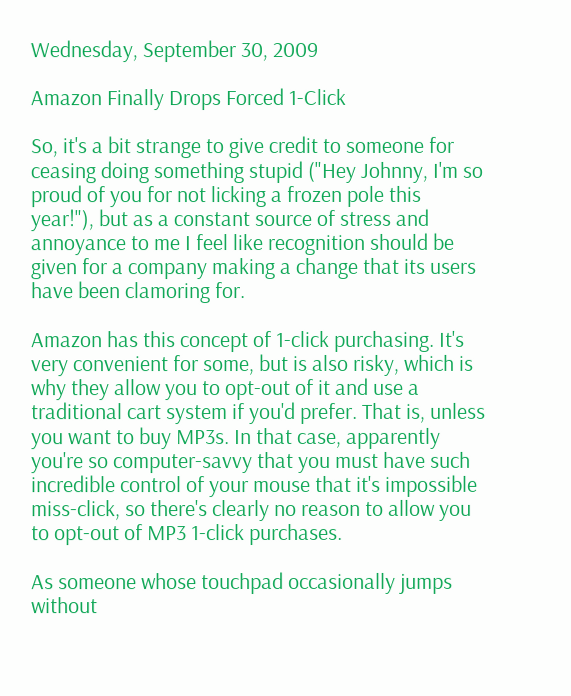Wednesday, September 30, 2009

Amazon Finally Drops Forced 1-Click

So, it's a bit strange to give credit to someone for ceasing doing something stupid ("Hey Johnny, I'm so proud of you for not licking a frozen pole this year!"), but as a constant source of stress and annoyance to me I feel like recognition should be given for a company making a change that its users have been clamoring for.

Amazon has this concept of 1-click purchasing. It's very convenient for some, but is also risky, which is why they allow you to opt-out of it and use a traditional cart system if you'd prefer. That is, unless you want to buy MP3s. In that case, apparently you're so computer-savvy that you must have such incredible control of your mouse that it's impossible miss-click, so there's clearly no reason to allow you to opt-out of MP3 1-click purchases.

As someone whose touchpad occasionally jumps without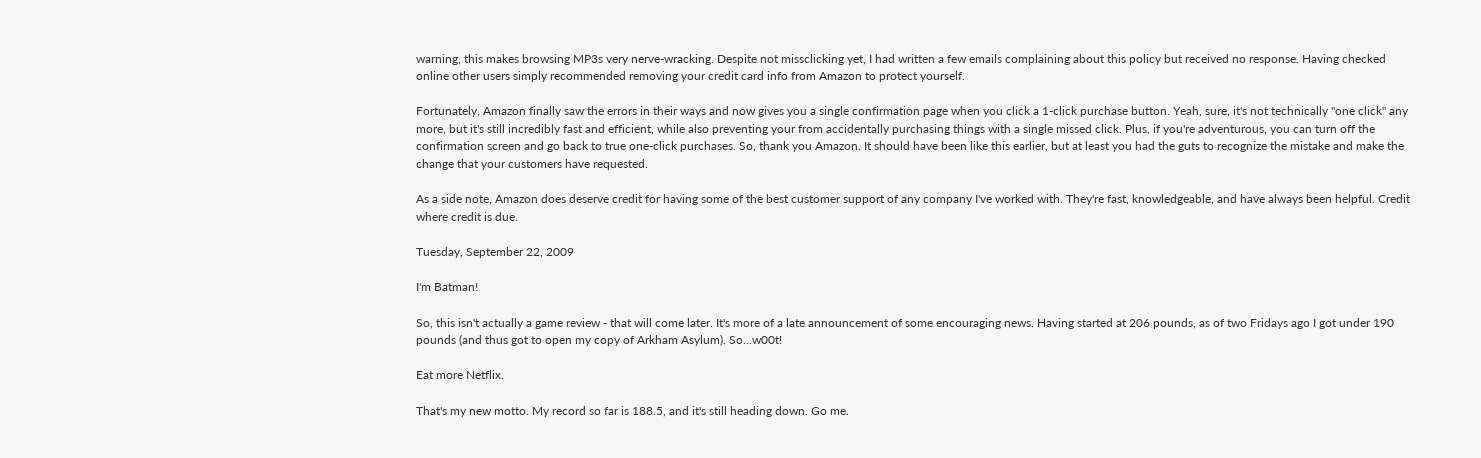warning, this makes browsing MP3s very nerve-wracking. Despite not missclicking yet, I had written a few emails complaining about this policy but received no response. Having checked online other users simply recommended removing your credit card info from Amazon to protect yourself.

Fortunately, Amazon finally saw the errors in their ways and now gives you a single confirmation page when you click a 1-click purchase button. Yeah, sure, it's not technically "one click" any more, but it's still incredibly fast and efficient, while also preventing your from accidentally purchasing things with a single missed click. Plus, if you're adventurous, you can turn off the confirmation screen and go back to true one-click purchases. So, thank you Amazon. It should have been like this earlier, but at least you had the guts to recognize the mistake and make the change that your customers have requested.

As a side note, Amazon does deserve credit for having some of the best customer support of any company I've worked with. They're fast, knowledgeable, and have always been helpful. Credit where credit is due.

Tuesday, September 22, 2009

I'm Batman!

So, this isn't actually a game review - that will come later. It's more of a late announcement of some encouraging news. Having started at 206 pounds, as of two Fridays ago I got under 190 pounds (and thus got to open my copy of Arkham Asylum). So...w00t!

Eat more Netflix.

That's my new motto. My record so far is 188.5, and it's still heading down. Go me.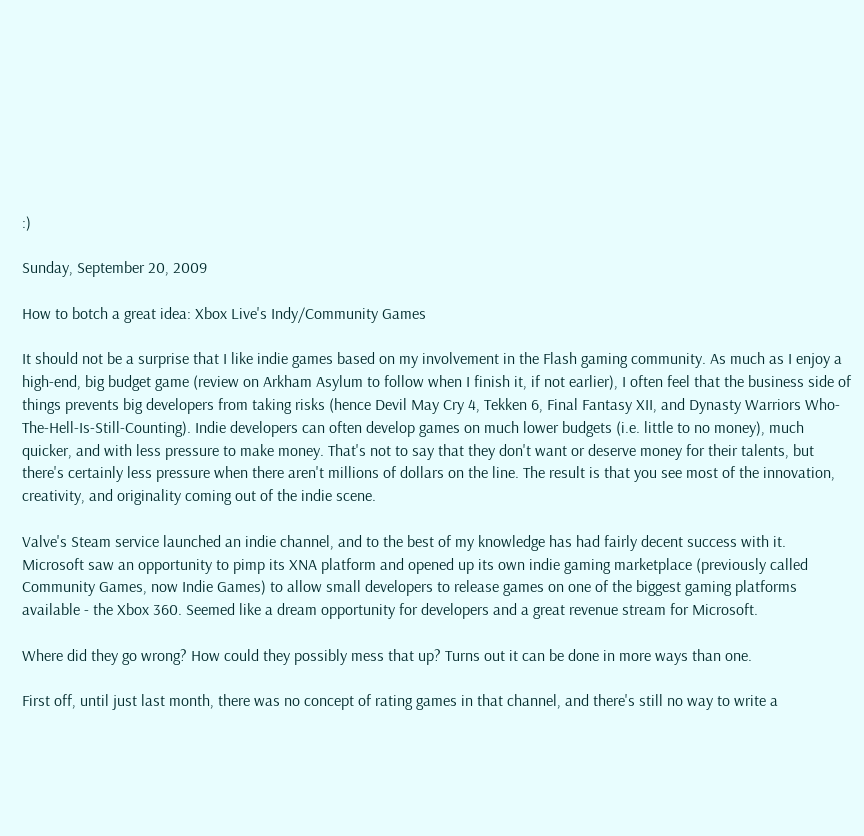:)

Sunday, September 20, 2009

How to botch a great idea: Xbox Live's Indy/Community Games

It should not be a surprise that I like indie games based on my involvement in the Flash gaming community. As much as I enjoy a high-end, big budget game (review on Arkham Asylum to follow when I finish it, if not earlier), I often feel that the business side of things prevents big developers from taking risks (hence Devil May Cry 4, Tekken 6, Final Fantasy XII, and Dynasty Warriors Who-The-Hell-Is-Still-Counting). Indie developers can often develop games on much lower budgets (i.e. little to no money), much quicker, and with less pressure to make money. That's not to say that they don't want or deserve money for their talents, but there's certainly less pressure when there aren't millions of dollars on the line. The result is that you see most of the innovation, creativity, and originality coming out of the indie scene.

Valve's Steam service launched an indie channel, and to the best of my knowledge has had fairly decent success with it. Microsoft saw an opportunity to pimp its XNA platform and opened up its own indie gaming marketplace (previously called Community Games, now Indie Games) to allow small developers to release games on one of the biggest gaming platforms available - the Xbox 360. Seemed like a dream opportunity for developers and a great revenue stream for Microsoft.

Where did they go wrong? How could they possibly mess that up? Turns out it can be done in more ways than one.

First off, until just last month, there was no concept of rating games in that channel, and there's still no way to write a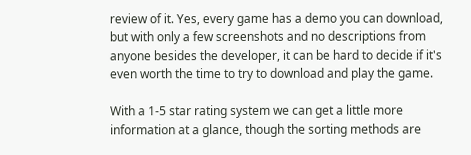review of it. Yes, every game has a demo you can download, but with only a few screenshots and no descriptions from anyone besides the developer, it can be hard to decide if it's even worth the time to try to download and play the game.

With a 1-5 star rating system we can get a little more information at a glance, though the sorting methods are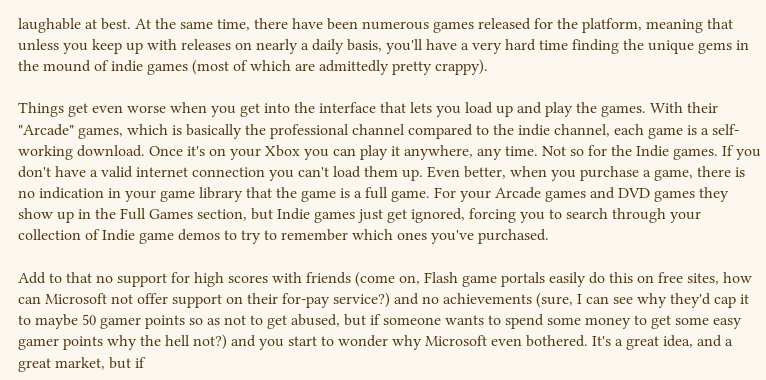laughable at best. At the same time, there have been numerous games released for the platform, meaning that unless you keep up with releases on nearly a daily basis, you'll have a very hard time finding the unique gems in the mound of indie games (most of which are admittedly pretty crappy).

Things get even worse when you get into the interface that lets you load up and play the games. With their "Arcade" games, which is basically the professional channel compared to the indie channel, each game is a self-working download. Once it's on your Xbox you can play it anywhere, any time. Not so for the Indie games. If you don't have a valid internet connection you can't load them up. Even better, when you purchase a game, there is no indication in your game library that the game is a full game. For your Arcade games and DVD games they show up in the Full Games section, but Indie games just get ignored, forcing you to search through your collection of Indie game demos to try to remember which ones you've purchased.

Add to that no support for high scores with friends (come on, Flash game portals easily do this on free sites, how can Microsoft not offer support on their for-pay service?) and no achievements (sure, I can see why they'd cap it to maybe 50 gamer points so as not to get abused, but if someone wants to spend some money to get some easy gamer points why the hell not?) and you start to wonder why Microsoft even bothered. It's a great idea, and a great market, but if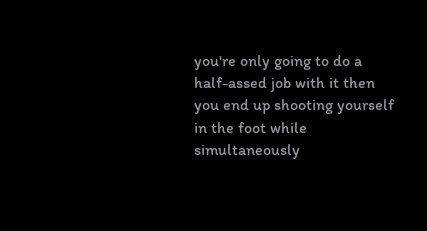you're only going to do a half-assed job with it then you end up shooting yourself in the foot while simultaneously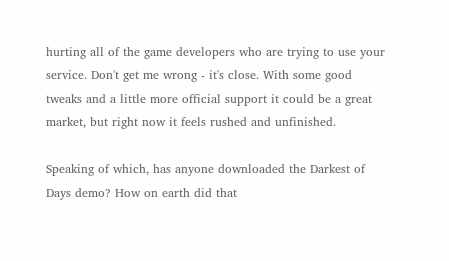hurting all of the game developers who are trying to use your service. Don't get me wrong - it's close. With some good tweaks and a little more official support it could be a great market, but right now it feels rushed and unfinished.

Speaking of which, has anyone downloaded the Darkest of Days demo? How on earth did that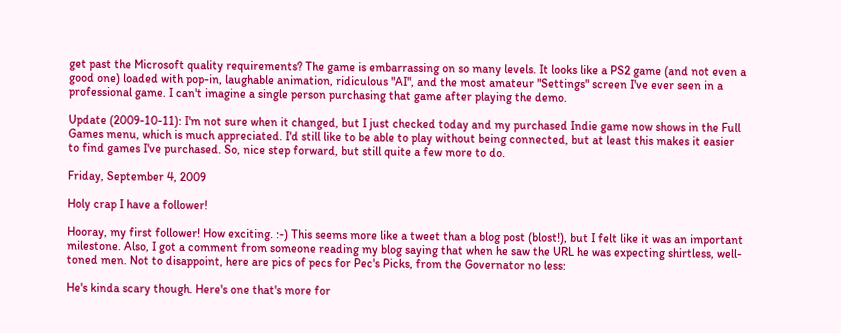get past the Microsoft quality requirements? The game is embarrassing on so many levels. It looks like a PS2 game (and not even a good one) loaded with pop-in, laughable animation, ridiculous "AI", and the most amateur "Settings" screen I've ever seen in a professional game. I can't imagine a single person purchasing that game after playing the demo.

Update (2009-10-11): I'm not sure when it changed, but I just checked today and my purchased Indie game now shows in the Full Games menu, which is much appreciated. I'd still like to be able to play without being connected, but at least this makes it easier to find games I've purchased. So, nice step forward, but still quite a few more to do.

Friday, September 4, 2009

Holy crap I have a follower!

Hooray, my first follower! How exciting. :-) This seems more like a tweet than a blog post (blost!), but I felt like it was an important milestone. Also, I got a comment from someone reading my blog saying that when he saw the URL he was expecting shirtless, well-toned men. Not to disappoint, here are pics of pecs for Pec's Picks, from the Governator no less:

He's kinda scary though. Here's one that's more for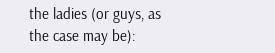the ladies (or guys, as the case may be):